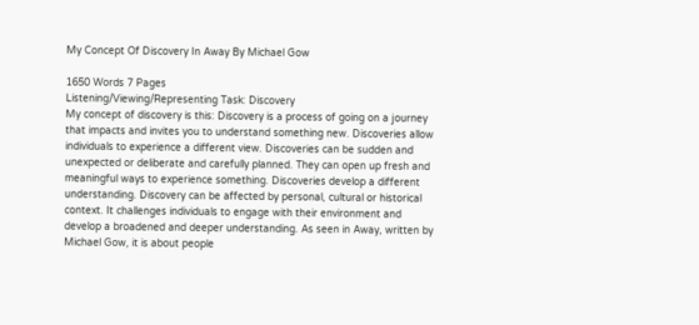My Concept Of Discovery In Away By Michael Gow

1650 Words 7 Pages
Listening/Viewing/Representing Task: Discovery
My concept of discovery is this: Discovery is a process of going on a journey that impacts and invites you to understand something new. Discoveries allow individuals to experience a different view. Discoveries can be sudden and unexpected or deliberate and carefully planned. They can open up fresh and meaningful ways to experience something. Discoveries develop a different understanding. Discovery can be affected by personal, cultural or historical context. It challenges individuals to engage with their environment and develop a broadened and deeper understanding. As seen in Away, written by Michael Gow, it is about people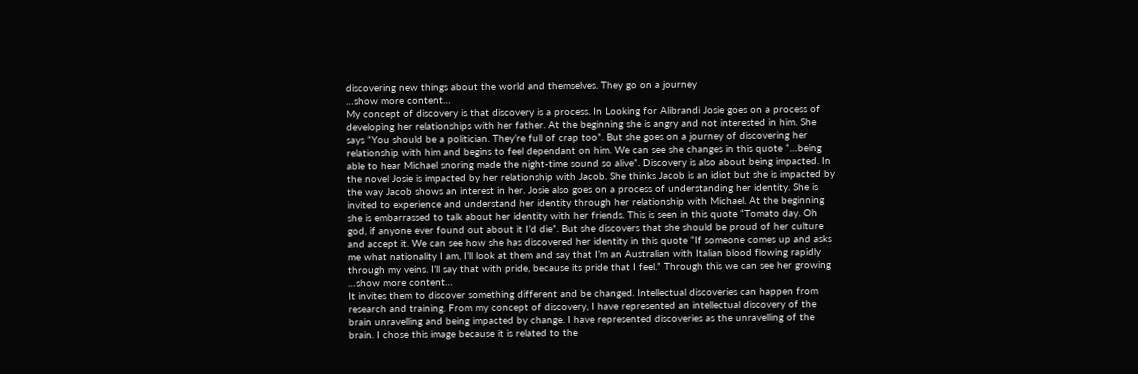discovering new things about the world and themselves. They go on a journey
…show more content…
My concept of discovery is that discovery is a process. In Looking for Alibrandi Josie goes on a process of developing her relationships with her father. At the beginning she is angry and not interested in him. She says “You should be a politician. They’re full of crap too”. But she goes on a journey of discovering her relationship with him and begins to feel dependant on him. We can see she changes in this quote “…being able to hear Michael snoring made the night-time sound so alive”. Discovery is also about being impacted. In the novel Josie is impacted by her relationship with Jacob. She thinks Jacob is an idiot but she is impacted by the way Jacob shows an interest in her. Josie also goes on a process of understanding her identity. She is invited to experience and understand her identity through her relationship with Michael. At the beginning she is embarrassed to talk about her identity with her friends. This is seen in this quote “Tomato day. Oh god, if anyone ever found out about it I’d die”. But she discovers that she should be proud of her culture and accept it. We can see how she has discovered her identity in this quote “If someone comes up and asks me what nationality I am, I’ll look at them and say that I’m an Australian with Italian blood flowing rapidly through my veins. I’ll say that with pride, because its pride that I feel.” Through this we can see her growing …show more content…
It invites them to discover something different and be changed. Intellectual discoveries can happen from research and training. From my concept of discovery, I have represented an intellectual discovery of the brain unravelling and being impacted by change. I have represented discoveries as the unravelling of the brain. I chose this image because it is related to the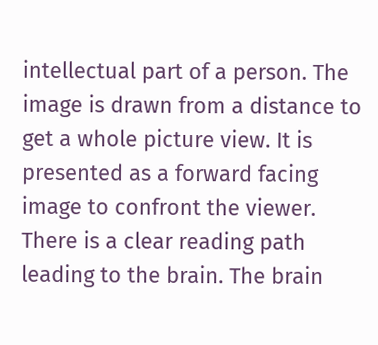intellectual part of a person. The image is drawn from a distance to get a whole picture view. It is presented as a forward facing image to confront the viewer. There is a clear reading path leading to the brain. The brain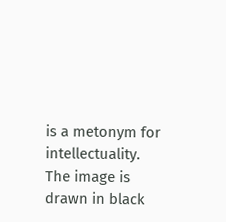is a metonym for intellectuality. The image is drawn in black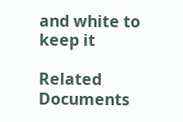and white to keep it

Related Documents